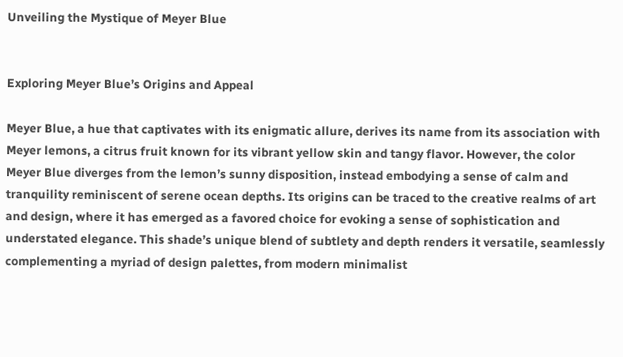Unveiling the Mystique of Meyer Blue


Exploring Meyer Blue’s Origins and Appeal

Meyer Blue, a hue that captivates with its enigmatic allure, derives its name from its association with Meyer lemons, a citrus fruit known for its vibrant yellow skin and tangy flavor. However, the color Meyer Blue diverges from the lemon’s sunny disposition, instead embodying a sense of calm and tranquility reminiscent of serene ocean depths. Its origins can be traced to the creative realms of art and design, where it has emerged as a favored choice for evoking a sense of sophistication and understated elegance. This shade’s unique blend of subtlety and depth renders it versatile, seamlessly complementing a myriad of design palettes, from modern minimalist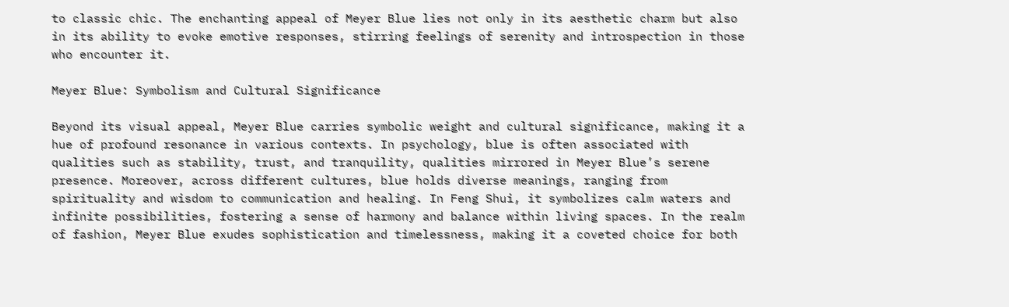to classic chic. The enchanting appeal of Meyer Blue lies not only in its aesthetic charm but also in its ability to evoke emotive responses, stirring feelings of serenity and introspection in those who encounter it.

Meyer Blue: Symbolism and Cultural Significance

Beyond its visual appeal, Meyer Blue carries symbolic weight and cultural significance, making it a hue of profound resonance in various contexts. In psychology, blue is often associated with qualities such as stability, trust, and tranquility, qualities mirrored in Meyer Blue’s serene presence. Moreover, across different cultures, blue holds diverse meanings, ranging from spirituality and wisdom to communication and healing. In Feng Shui, it symbolizes calm waters and infinite possibilities, fostering a sense of harmony and balance within living spaces. In the realm of fashion, Meyer Blue exudes sophistication and timelessness, making it a coveted choice for both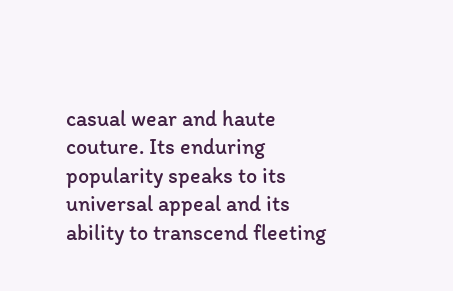casual wear and haute couture. Its enduring popularity speaks to its universal appeal and its ability to transcend fleeting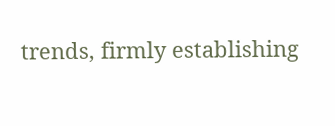trends, firmly establishing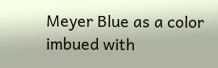Meyer Blue as a color imbued with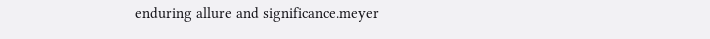enduring allure and significance.meyer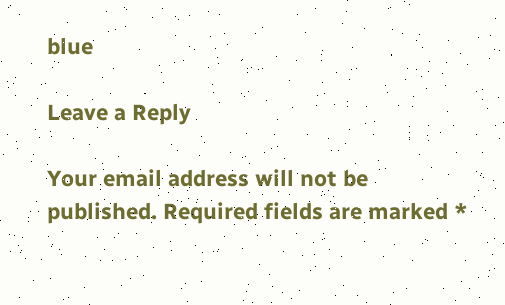blue

Leave a Reply

Your email address will not be published. Required fields are marked *